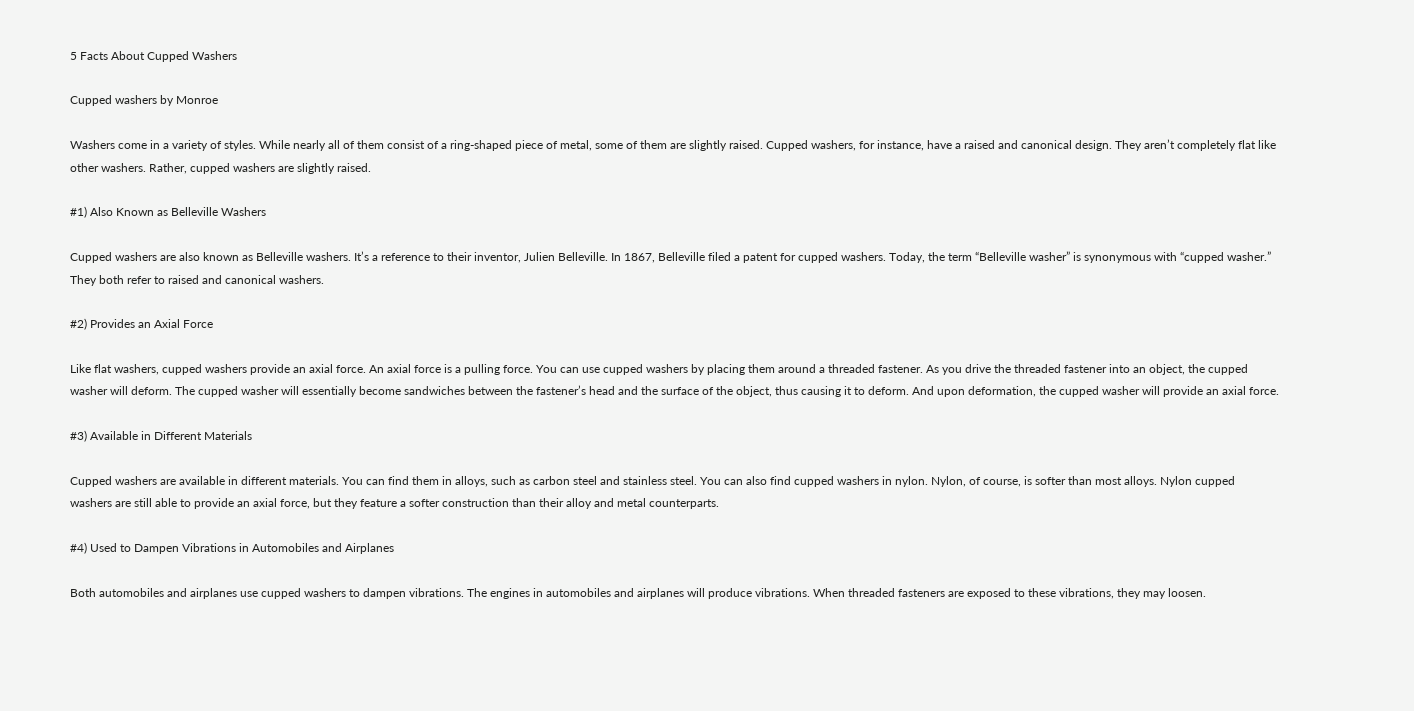5 Facts About Cupped Washers

Cupped washers by Monroe

Washers come in a variety of styles. While nearly all of them consist of a ring-shaped piece of metal, some of them are slightly raised. Cupped washers, for instance, have a raised and canonical design. They aren’t completely flat like other washers. Rather, cupped washers are slightly raised.

#1) Also Known as Belleville Washers

Cupped washers are also known as Belleville washers. It’s a reference to their inventor, Julien Belleville. In 1867, Belleville filed a patent for cupped washers. Today, the term “Belleville washer” is synonymous with “cupped washer.” They both refer to raised and canonical washers.

#2) Provides an Axial Force

Like flat washers, cupped washers provide an axial force. An axial force is a pulling force. You can use cupped washers by placing them around a threaded fastener. As you drive the threaded fastener into an object, the cupped washer will deform. The cupped washer will essentially become sandwiches between the fastener’s head and the surface of the object, thus causing it to deform. And upon deformation, the cupped washer will provide an axial force.

#3) Available in Different Materials

Cupped washers are available in different materials. You can find them in alloys, such as carbon steel and stainless steel. You can also find cupped washers in nylon. Nylon, of course, is softer than most alloys. Nylon cupped washers are still able to provide an axial force, but they feature a softer construction than their alloy and metal counterparts.

#4) Used to Dampen Vibrations in Automobiles and Airplanes

Both automobiles and airplanes use cupped washers to dampen vibrations. The engines in automobiles and airplanes will produce vibrations. When threaded fasteners are exposed to these vibrations, they may loosen.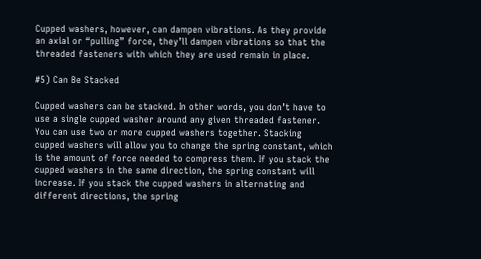Cupped washers, however, can dampen vibrations. As they provide an axial or “pulling” force, they’ll dampen vibrations so that the threaded fasteners with which they are used remain in place.

#5) Can Be Stacked

Cupped washers can be stacked. In other words, you don’t have to use a single cupped washer around any given threaded fastener. You can use two or more cupped washers together. Stacking cupped washers will allow you to change the spring constant, which is the amount of force needed to compress them. If you stack the cupped washers in the same direction, the spring constant will increase. If you stack the cupped washers in alternating and different directions, the spring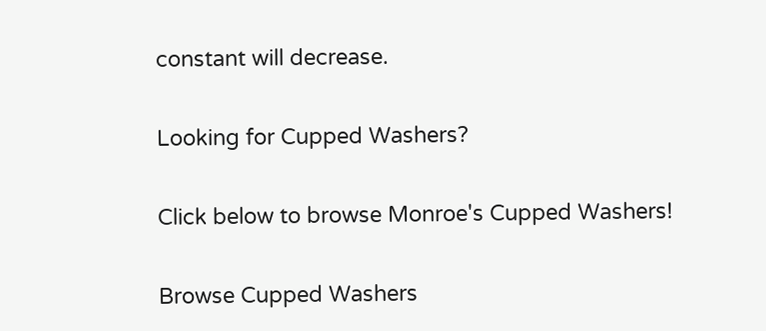constant will decrease.

Looking for Cupped Washers?

Click below to browse Monroe's Cupped Washers!

Browse Cupped Washers